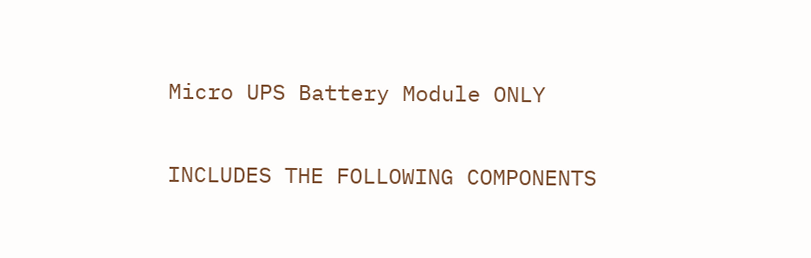Micro UPS Battery Module ONLY

INCLUDES THE FOLLOWING COMPONENTS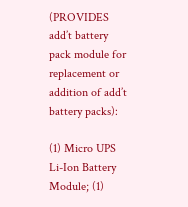(PROVIDES add’t battery pack module for replacement or
addition of add’t battery packs):

(1) Micro UPS Li-Ion Battery Module; (1)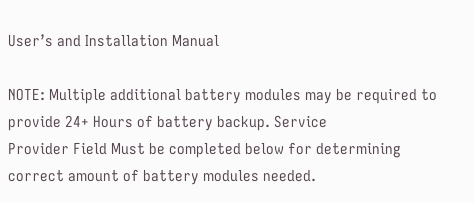User’s and Installation Manual

NOTE: Multiple additional battery modules may be required to provide 24+ Hours of battery backup. Service
Provider Field Must be completed below for determining correct amount of battery modules needed.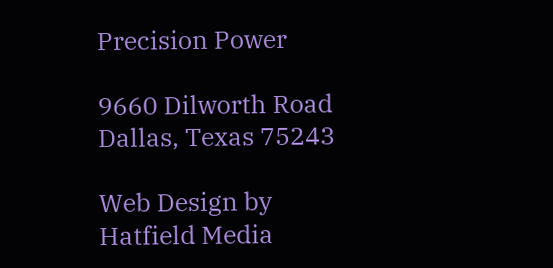Precision Power

9660 Dilworth Road
Dallas, Texas 75243

Web Design by Hatfield Media